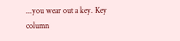...you wear out a key. Key column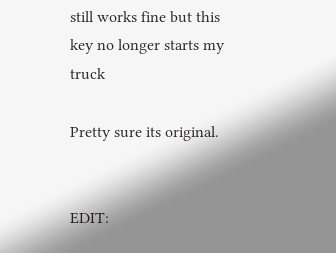still works fine but this key no longer starts my truck

Pretty sure its original.


EDIT: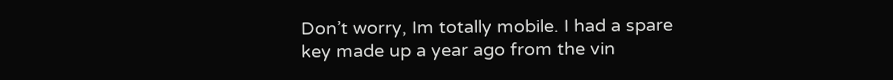Don’t worry, Im totally mobile. I had a spare key made up a year ago from the vin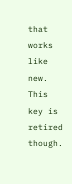that works like new. This key is retired though.